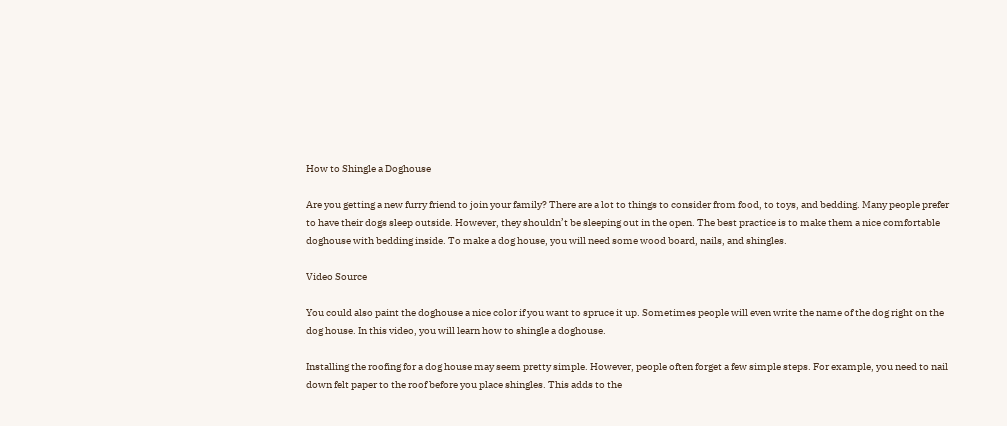How to Shingle a Doghouse

Are you getting a new furry friend to join your family? There are a lot to things to consider from food, to toys, and bedding. Many people prefer to have their dogs sleep outside. However, they shouldn’t be sleeping out in the open. The best practice is to make them a nice comfortable doghouse with bedding inside. To make a dog house, you will need some wood board, nails, and shingles.

Video Source

You could also paint the doghouse a nice color if you want to spruce it up. Sometimes people will even write the name of the dog right on the dog house. In this video, you will learn how to shingle a doghouse.

Installing the roofing for a dog house may seem pretty simple. However, people often forget a few simple steps. For example, you need to nail down felt paper to the roof before you place shingles. This adds to the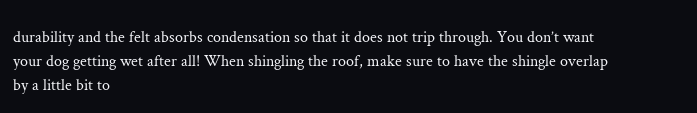durability and the felt absorbs condensation so that it does not trip through. You don’t want your dog getting wet after all! When shingling the roof, make sure to have the shingle overlap by a little bit to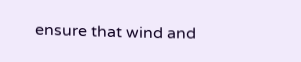ensure that wind and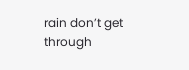rain don’t get through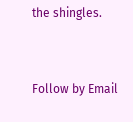the shingles.


Follow by Email